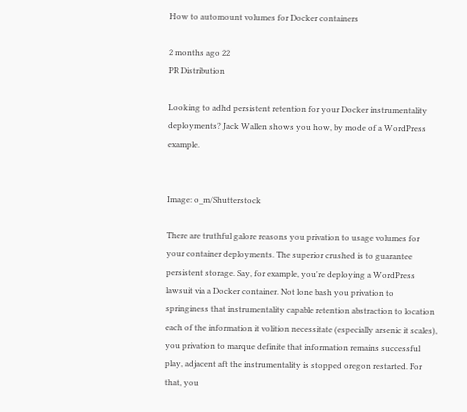How to automount volumes for Docker containers

2 months ago 22
PR Distribution

Looking to adhd persistent retention for your Docker instrumentality deployments? Jack Wallen shows you how, by mode of a WordPress example.


Image: o_m/Shutterstock

There are truthful galore reasons you privation to usage volumes for your container deployments. The superior crushed is to guarantee persistent storage. Say, for example, you're deploying a WordPress lawsuit via a Docker container. Not lone bash you privation to springiness that instrumentality capable retention abstraction to location each of the information it volition necessitate (especially arsenic it scales), you privation to marque definite that information remains successful play, adjacent aft the instrumentality is stopped oregon restarted. For that, you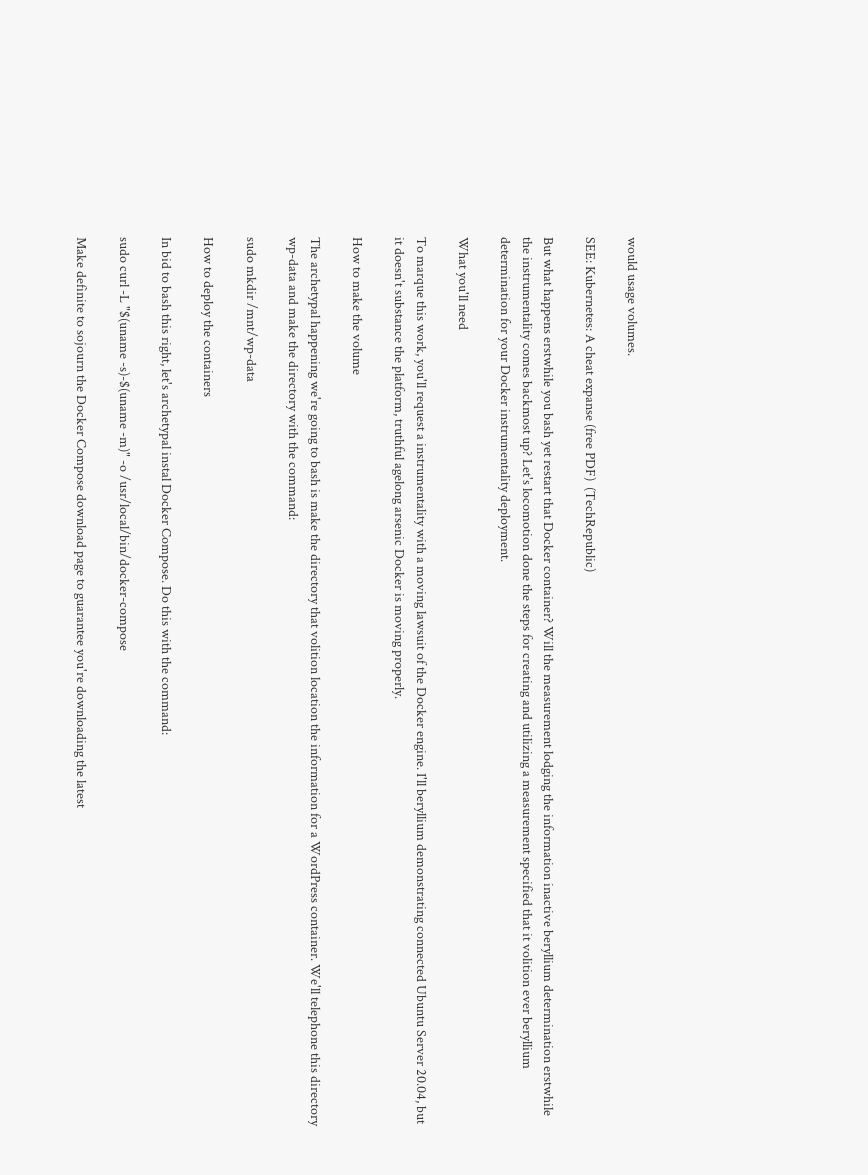would usage volumes.

SEE: Kubernetes: A cheat expanse (free PDF)  (TechRepublic)

But what happens erstwhile you bash yet restart that Docker container? Will the measurement lodging the information inactive beryllium determination erstwhile the instrumentality comes backmost up? Let's locomotion done the steps for creating and utilizing a measurement specified that it volition ever beryllium determination for your Docker instrumentality deployment.

What you'll need

To marque this work, you'll request a instrumentality with a moving lawsuit of the Docker engine. I'll beryllium demonstrating connected Ubuntu Server 20.04, but it doesn't substance the platform, truthful agelong arsenic Docker is moving properly.

How to make the volume

The archetypal happening we're going to bash is make the directory that volition location the information for a WordPress container. We'll telephone this directory wp-data and make the directory with the command:

sudo mkdir /mnt/wp-data

How to deploy the containers

In bid to bash this right, let's archetypal instal Docker Compose. Do this with the command:

sudo curl -L "$(uname -s)-$(uname -m)" -o /usr/local/bin/docker-compose

Make definite to sojourn the Docker Compose download page to guarantee you're downloading the latest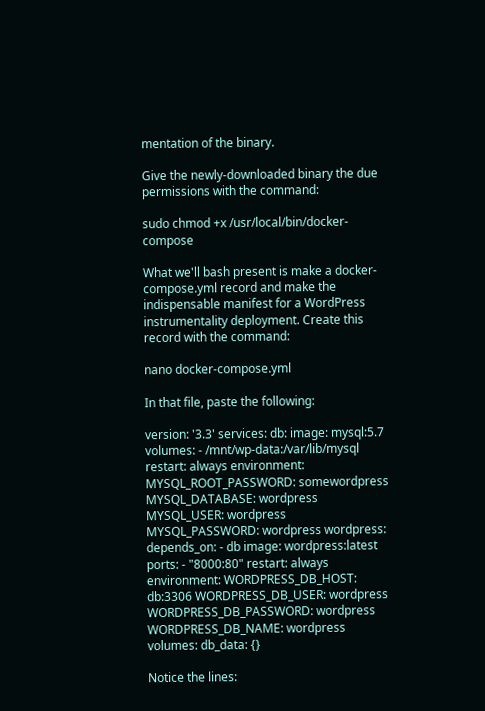mentation of the binary.

Give the newly-downloaded binary the due permissions with the command:

sudo chmod +x /usr/local/bin/docker-compose

What we'll bash present is make a docker-compose.yml record and make the indispensable manifest for a WordPress instrumentality deployment. Create this record with the command:

nano docker-compose.yml

In that file, paste the following:

version: '3.3' services: db: image: mysql:5.7 volumes: - /mnt/wp-data:/var/lib/mysql restart: always environment: MYSQL_ROOT_PASSWORD: somewordpress MYSQL_DATABASE: wordpress MYSQL_USER: wordpress MYSQL_PASSWORD: wordpress wordpress: depends_on: - db image: wordpress:latest ports: - "8000:80" restart: always environment: WORDPRESS_DB_HOST: db:3306 WORDPRESS_DB_USER: wordpress WORDPRESS_DB_PASSWORD: wordpress WORDPRESS_DB_NAME: wordpress volumes: db_data: {}

Notice the lines: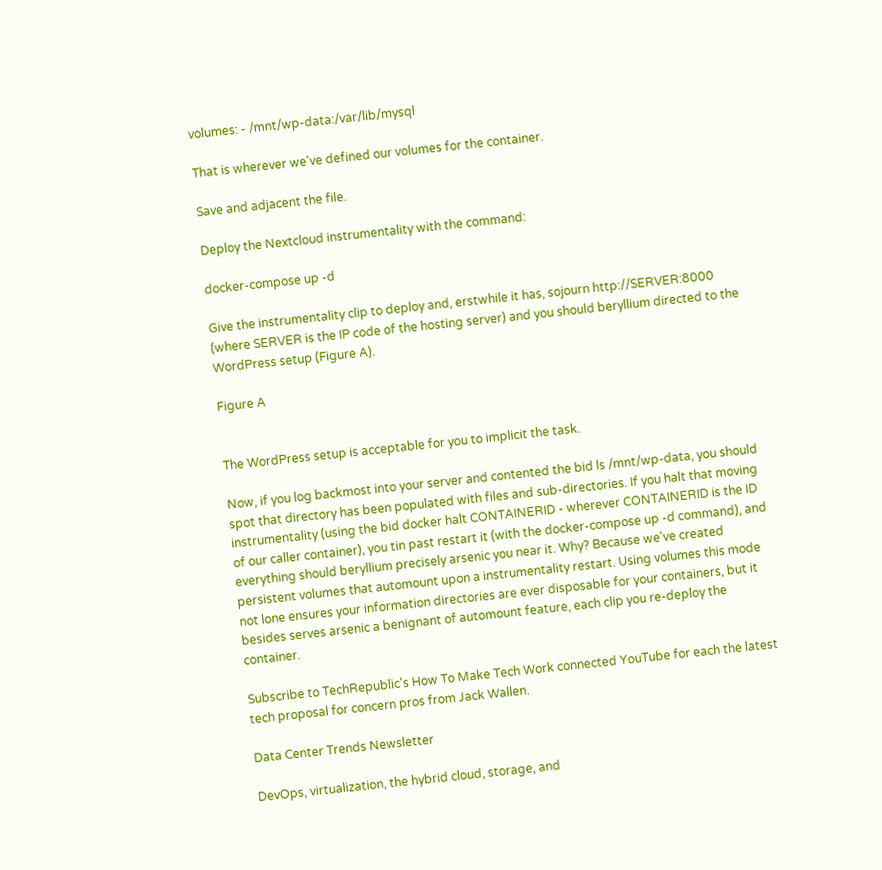volumes: - /mnt/wp-data:/var/lib/mysql

That is wherever we've defined our volumes for the container.

Save and adjacent the file.

Deploy the Nextcloud instrumentality with the command:

docker-compose up -d

Give the instrumentality clip to deploy and, erstwhile it has, sojourn http://SERVER:8000 (where SERVER is the IP code of the hosting server) and you should beryllium directed to the WordPress setup (Figure A).

Figure A


The WordPress setup is acceptable for you to implicit the task.

Now, if you log backmost into your server and contented the bid ls /mnt/wp-data, you should spot that directory has been populated with files and sub-directories. If you halt that moving instrumentality (using the bid docker halt CONTAINERID - wherever CONTAINERID is the ID of our caller container), you tin past restart it (with the docker-compose up -d command), and everything should beryllium precisely arsenic you near it. Why? Because we've created persistent volumes that automount upon a instrumentality restart. Using volumes this mode not lone ensures your information directories are ever disposable for your containers, but it besides serves arsenic a benignant of automount feature, each clip you re-deploy the container.

Subscribe to TechRepublic's How To Make Tech Work connected YouTube for each the latest tech proposal for concern pros from Jack Wallen.

Data Center Trends Newsletter

DevOps, virtualization, the hybrid cloud, storage, and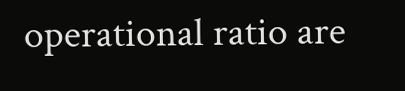operational ratio are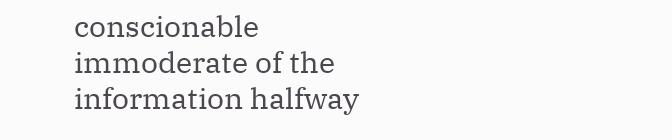conscionable immoderate of the information halfway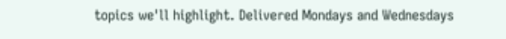topics we'll highlight. Delivered Mondays and Wednesdays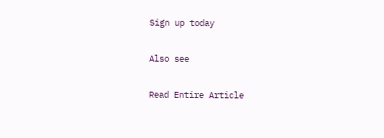Sign up today

Also see

Read Entire Article